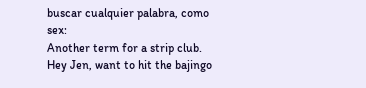buscar cualquier palabra, como sex:
Another term for a strip club.
Hey Jen, want to hit the bajingo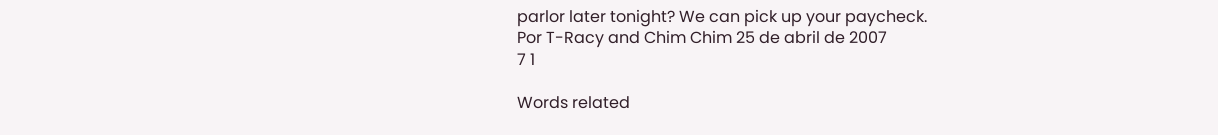parlor later tonight? We can pick up your paycheck.
Por T-Racy and Chim Chim 25 de abril de 2007
7 1

Words related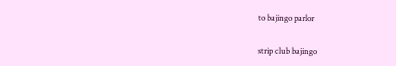to bajingo parlor

strip club bajingo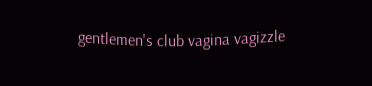gentlemen's club vagina vagizzle